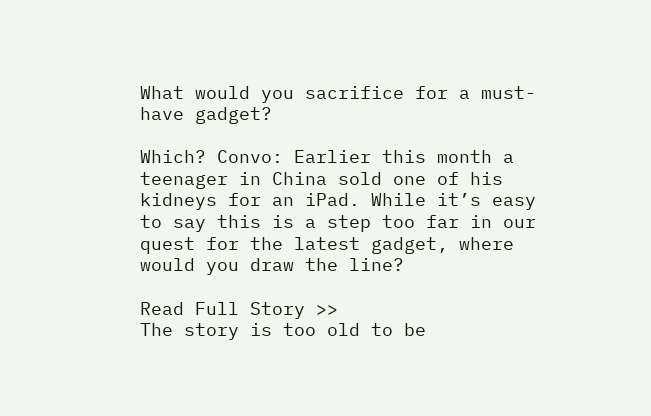What would you sacrifice for a must-have gadget?

Which? Convo: Earlier this month a teenager in China sold one of his kidneys for an iPad. While it’s easy to say this is a step too far in our quest for the latest gadget, where would you draw the line?

Read Full Story >>
The story is too old to be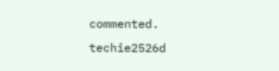commented.
techie2526d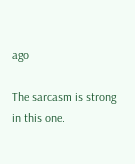ago

The sarcasm is strong in this one.